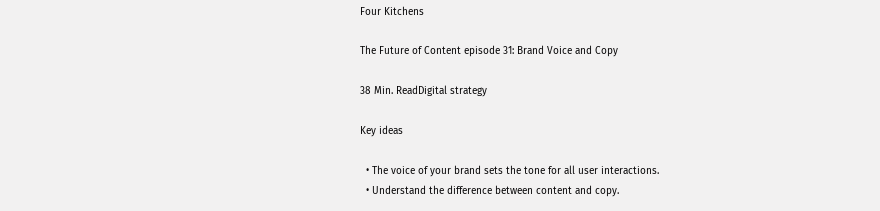Four Kitchens

The Future of Content episode 31: Brand Voice and Copy

38 Min. ReadDigital strategy

Key ideas

  • The voice of your brand sets the tone for all user interactions.
  • Understand the difference between content and copy.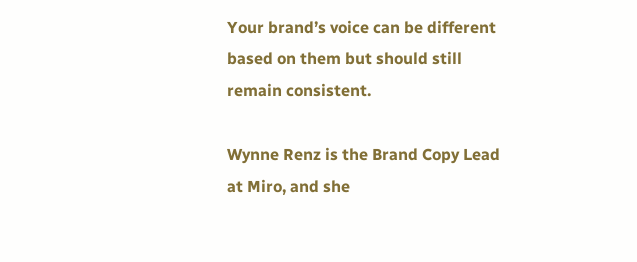Your brand’s voice can be different based on them but should still remain consistent.

Wynne Renz is the Brand Copy Lead at Miro, and she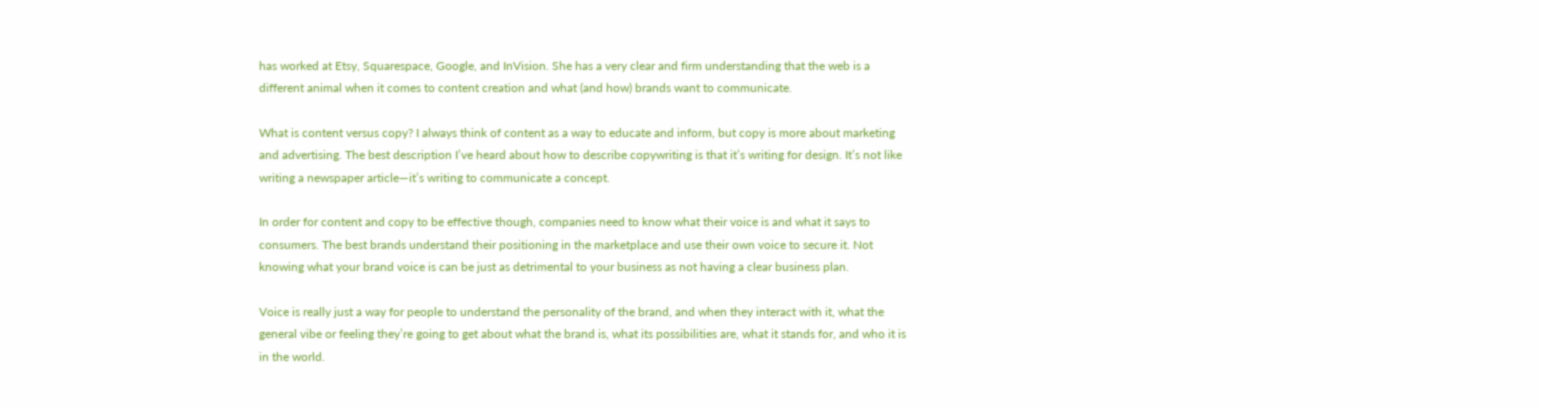has worked at Etsy, Squarespace, Google, and InVision. She has a very clear and firm understanding that the web is a different animal when it comes to content creation and what (and how) brands want to communicate.

What is content versus copy? I always think of content as a way to educate and inform, but copy is more about marketing and advertising. The best description I’ve heard about how to describe copywriting is that it’s writing for design. It’s not like writing a newspaper article—it’s writing to communicate a concept.

In order for content and copy to be effective though, companies need to know what their voice is and what it says to consumers. The best brands understand their positioning in the marketplace and use their own voice to secure it. Not knowing what your brand voice is can be just as detrimental to your business as not having a clear business plan.

Voice is really just a way for people to understand the personality of the brand, and when they interact with it, what the general vibe or feeling they’re going to get about what the brand is, what its possibilities are, what it stands for, and who it is in the world.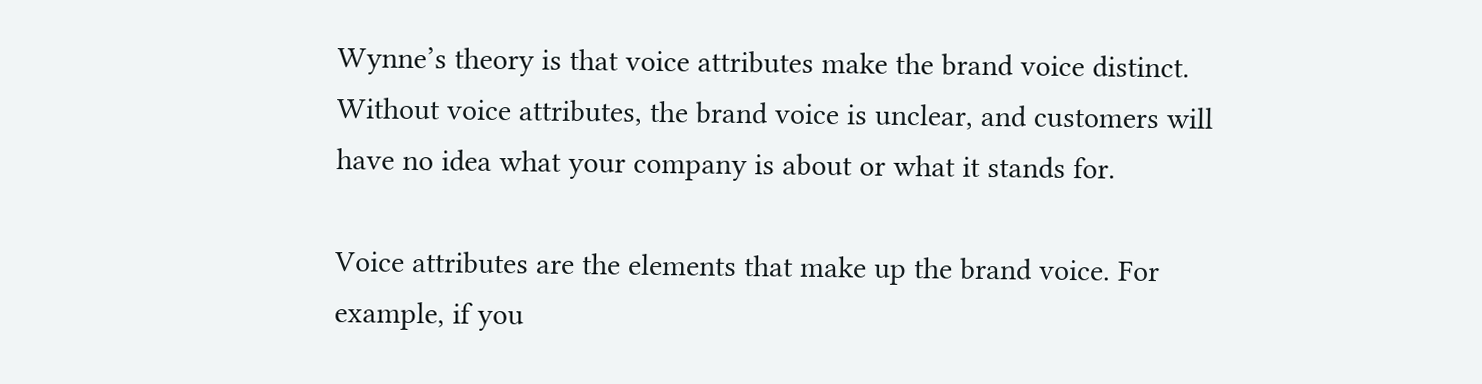Wynne’s theory is that voice attributes make the brand voice distinct. Without voice attributes, the brand voice is unclear, and customers will have no idea what your company is about or what it stands for.

Voice attributes are the elements that make up the brand voice. For example, if you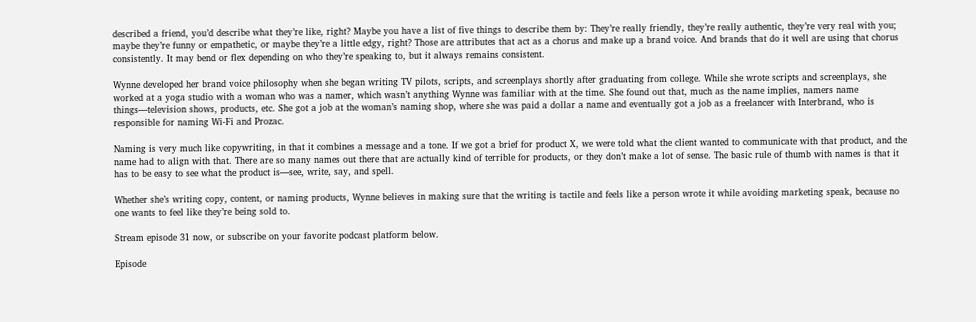described a friend, you’d describe what they’re like, right? Maybe you have a list of five things to describe them by: They’re really friendly, they’re really authentic, they’re very real with you; maybe they’re funny or empathetic, or maybe they’re a little edgy, right? Those are attributes that act as a chorus and make up a brand voice. And brands that do it well are using that chorus consistently. It may bend or flex depending on who they’re speaking to, but it always remains consistent.

Wynne developed her brand voice philosophy when she began writing TV pilots, scripts, and screenplays shortly after graduating from college. While she wrote scripts and screenplays, she worked at a yoga studio with a woman who was a namer, which wasn’t anything Wynne was familiar with at the time. She found out that, much as the name implies, namers name things—television shows, products, etc. She got a job at the woman’s naming shop, where she was paid a dollar a name and eventually got a job as a freelancer with Interbrand, who is responsible for naming Wi-Fi and Prozac.

Naming is very much like copywriting, in that it combines a message and a tone. If we got a brief for product X, we were told what the client wanted to communicate with that product, and the name had to align with that. There are so many names out there that are actually kind of terrible for products, or they don’t make a lot of sense. The basic rule of thumb with names is that it has to be easy to see what the product is—see, write, say, and spell.

Whether she’s writing copy, content, or naming products, Wynne believes in making sure that the writing is tactile and feels like a person wrote it while avoiding marketing speak, because no one wants to feel like they’re being sold to.

Stream episode 31 now, or subscribe on your favorite podcast platform below.

Episode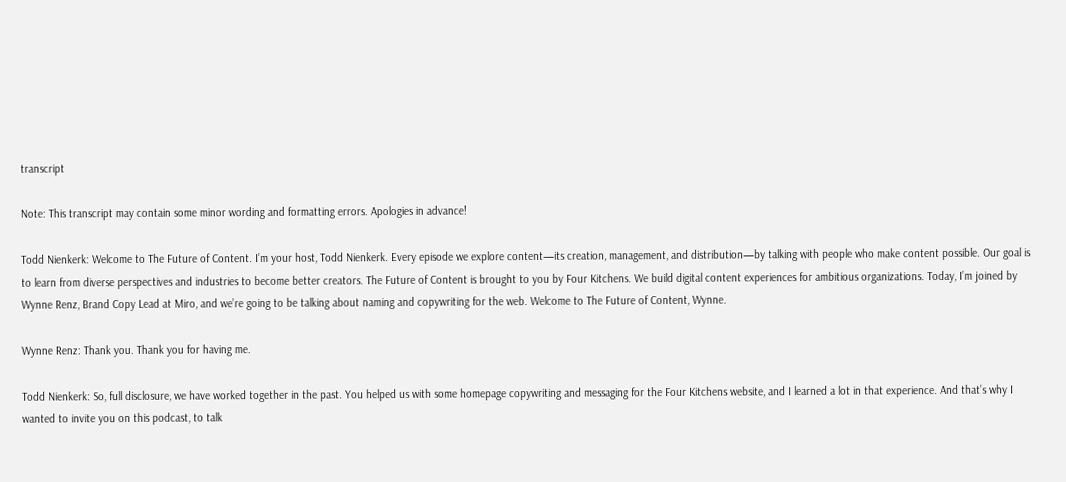transcript

Note: This transcript may contain some minor wording and formatting errors. Apologies in advance!

Todd Nienkerk: Welcome to The Future of Content. I’m your host, Todd Nienkerk. Every episode we explore content—its creation, management, and distribution—by talking with people who make content possible. Our goal is to learn from diverse perspectives and industries to become better creators. The Future of Content is brought to you by Four Kitchens. We build digital content experiences for ambitious organizations. Today, I’m joined by Wynne Renz, Brand Copy Lead at Miro, and we’re going to be talking about naming and copywriting for the web. Welcome to The Future of Content, Wynne.

Wynne Renz: Thank you. Thank you for having me.

Todd Nienkerk: So, full disclosure, we have worked together in the past. You helped us with some homepage copywriting and messaging for the Four Kitchens website, and I learned a lot in that experience. And that’s why I wanted to invite you on this podcast, to talk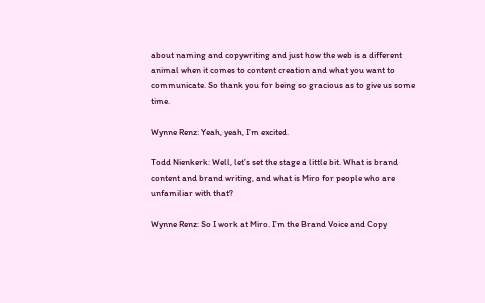about naming and copywriting and just how the web is a different animal when it comes to content creation and what you want to communicate. So thank you for being so gracious as to give us some time.

Wynne Renz: Yeah, yeah, I’m excited.

Todd Nienkerk: Well, let’s set the stage a little bit. What is brand content and brand writing, and what is Miro for people who are unfamiliar with that?

Wynne Renz: So I work at Miro. I’m the Brand Voice and Copy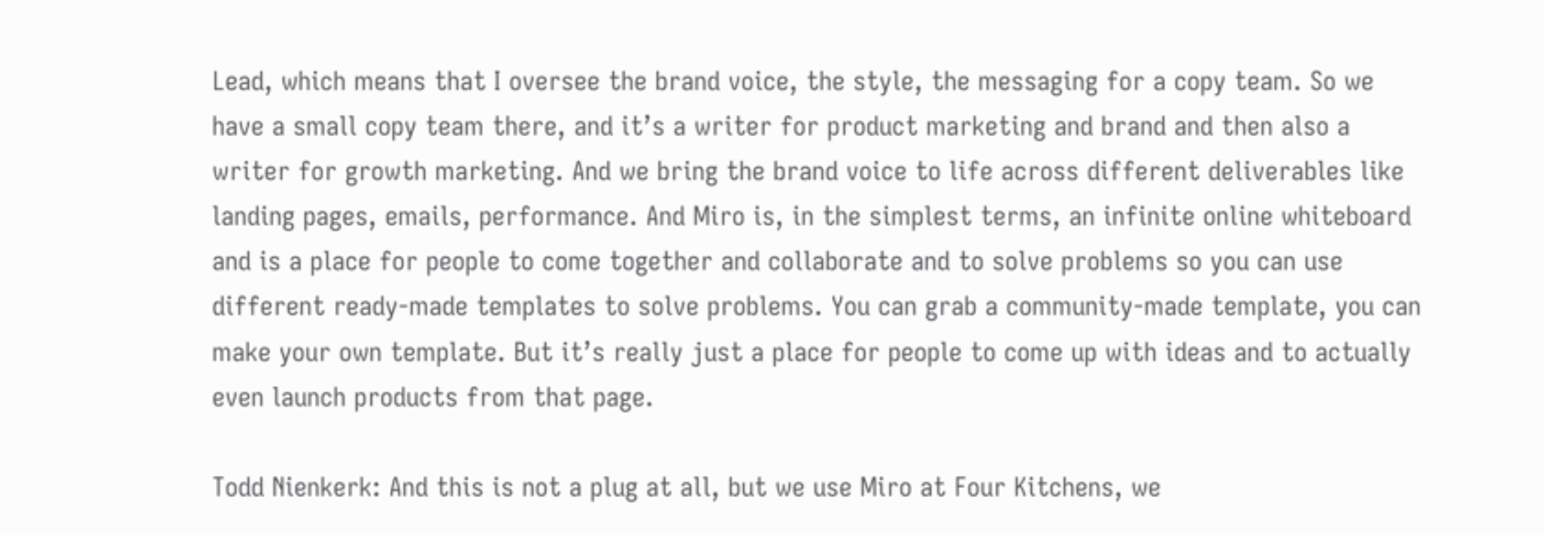Lead, which means that I oversee the brand voice, the style, the messaging for a copy team. So we have a small copy team there, and it’s a writer for product marketing and brand and then also a writer for growth marketing. And we bring the brand voice to life across different deliverables like landing pages, emails, performance. And Miro is, in the simplest terms, an infinite online whiteboard and is a place for people to come together and collaborate and to solve problems so you can use different ready-made templates to solve problems. You can grab a community-made template, you can make your own template. But it’s really just a place for people to come up with ideas and to actually even launch products from that page.

Todd Nienkerk: And this is not a plug at all, but we use Miro at Four Kitchens, we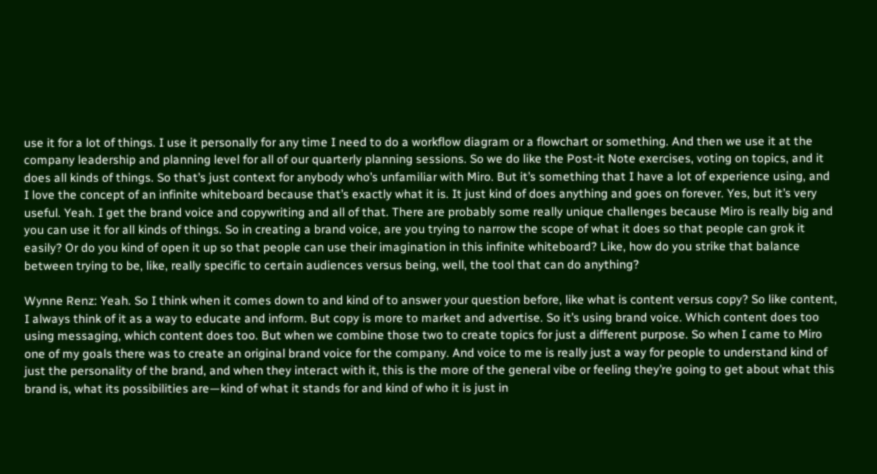use it for a lot of things. I use it personally for any time I need to do a workflow diagram or a flowchart or something. And then we use it at the company leadership and planning level for all of our quarterly planning sessions. So we do like the Post-it Note exercises, voting on topics, and it does all kinds of things. So that’s just context for anybody who’s unfamiliar with Miro. But it’s something that I have a lot of experience using, and I love the concept of an infinite whiteboard because that’s exactly what it is. It just kind of does anything and goes on forever. Yes, but it’s very useful. Yeah. I get the brand voice and copywriting and all of that. There are probably some really unique challenges because Miro is really big and you can use it for all kinds of things. So in creating a brand voice, are you trying to narrow the scope of what it does so that people can grok it easily? Or do you kind of open it up so that people can use their imagination in this infinite whiteboard? Like, how do you strike that balance between trying to be, like, really specific to certain audiences versus being, well, the tool that can do anything?

Wynne Renz: Yeah. So I think when it comes down to and kind of to answer your question before, like what is content versus copy? So like content, I always think of it as a way to educate and inform. But copy is more to market and advertise. So it’s using brand voice. Which content does too using messaging, which content does too. But when we combine those two to create topics for just a different purpose. So when I came to Miro one of my goals there was to create an original brand voice for the company. And voice to me is really just a way for people to understand kind of just the personality of the brand, and when they interact with it, this is the more of the general vibe or feeling they’re going to get about what this brand is, what its possibilities are—kind of what it stands for and kind of who it is just in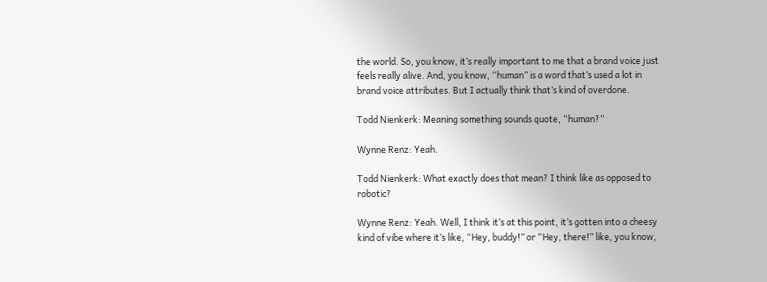the world. So, you know, it’s really important to me that a brand voice just feels really alive. And, you know, “human” is a word that’s used a lot in brand voice attributes. But I actually think that’s kind of overdone.

Todd Nienkerk: Meaning something sounds quote, “human?”

Wynne Renz: Yeah.

Todd Nienkerk: What exactly does that mean? I think like as opposed to robotic?

Wynne Renz: Yeah. Well, I think it’s at this point, it’s gotten into a cheesy kind of vibe where it’s like, “Hey, buddy!” or “Hey, there!” like, you know,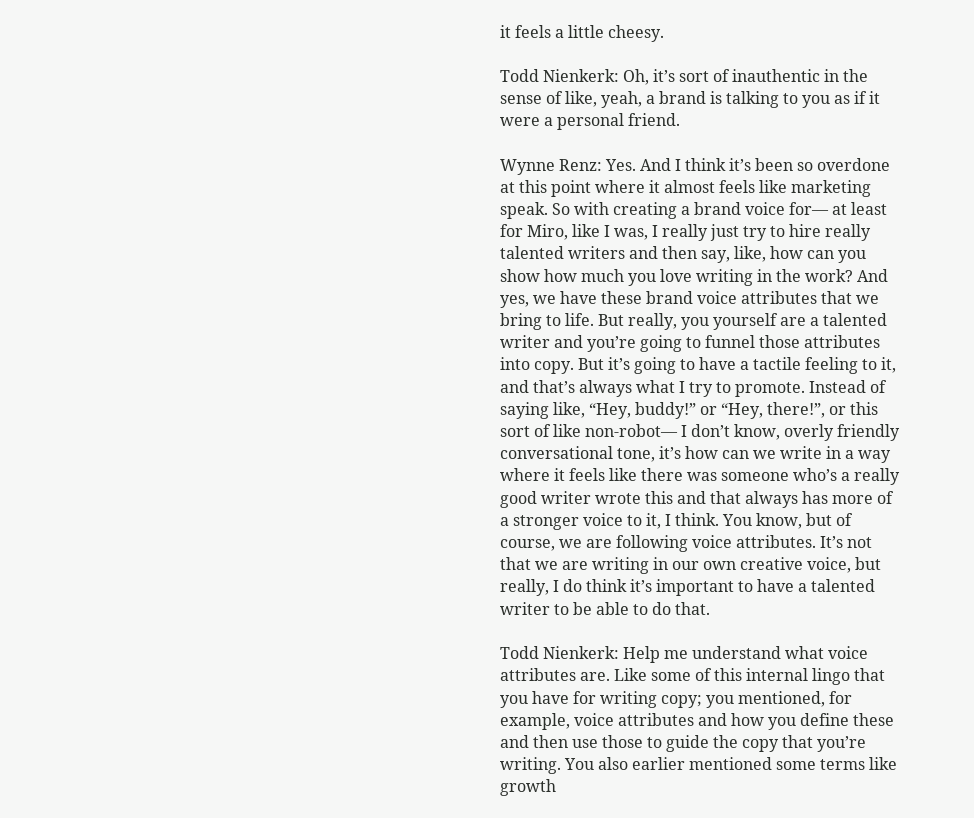it feels a little cheesy.

Todd Nienkerk: Oh, it’s sort of inauthentic in the sense of like, yeah, a brand is talking to you as if it were a personal friend.

Wynne Renz: Yes. And I think it’s been so overdone at this point where it almost feels like marketing speak. So with creating a brand voice for— at least for Miro, like I was, I really just try to hire really talented writers and then say, like, how can you show how much you love writing in the work? And yes, we have these brand voice attributes that we bring to life. But really, you yourself are a talented writer and you’re going to funnel those attributes into copy. But it’s going to have a tactile feeling to it, and that’s always what I try to promote. Instead of saying like, “Hey, buddy!” or “Hey, there!”, or this sort of like non-robot— I don’t know, overly friendly conversational tone, it’s how can we write in a way where it feels like there was someone who’s a really good writer wrote this and that always has more of a stronger voice to it, I think. You know, but of course, we are following voice attributes. It’s not that we are writing in our own creative voice, but really, I do think it’s important to have a talented writer to be able to do that.

Todd Nienkerk: Help me understand what voice attributes are. Like some of this internal lingo that you have for writing copy; you mentioned, for example, voice attributes and how you define these and then use those to guide the copy that you’re writing. You also earlier mentioned some terms like growth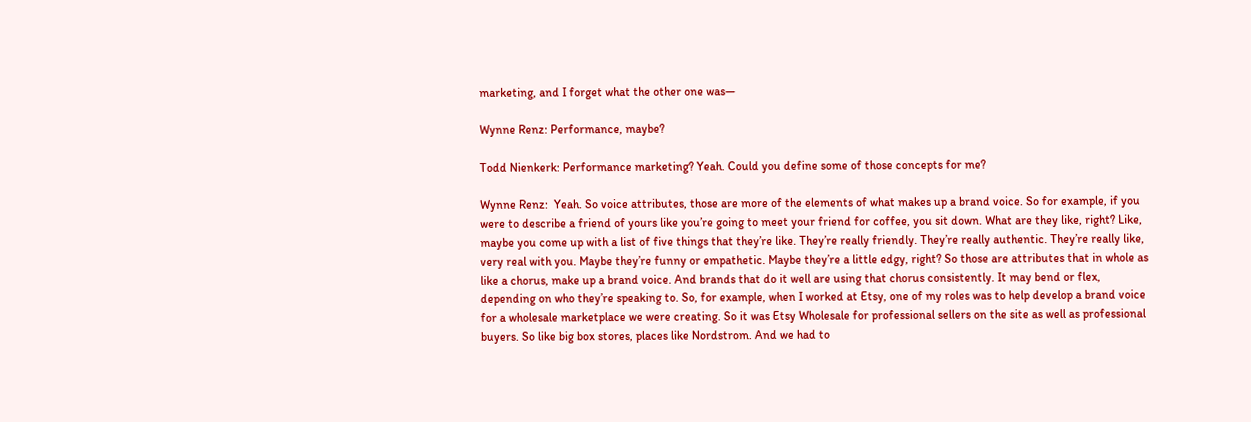marketing, and I forget what the other one was—

Wynne Renz: Performance, maybe?

Todd Nienkerk: Performance marketing? Yeah. Could you define some of those concepts for me?

Wynne Renz:  Yeah. So voice attributes, those are more of the elements of what makes up a brand voice. So for example, if you were to describe a friend of yours like you’re going to meet your friend for coffee, you sit down. What are they like, right? Like, maybe you come up with a list of five things that they’re like. They’re really friendly. They’re really authentic. They’re really like, very real with you. Maybe they’re funny or empathetic. Maybe they’re a little edgy, right? So those are attributes that in whole as like a chorus, make up a brand voice. And brands that do it well are using that chorus consistently. It may bend or flex, depending on who they’re speaking to. So, for example, when I worked at Etsy, one of my roles was to help develop a brand voice for a wholesale marketplace we were creating. So it was Etsy Wholesale for professional sellers on the site as well as professional buyers. So like big box stores, places like Nordstrom. And we had to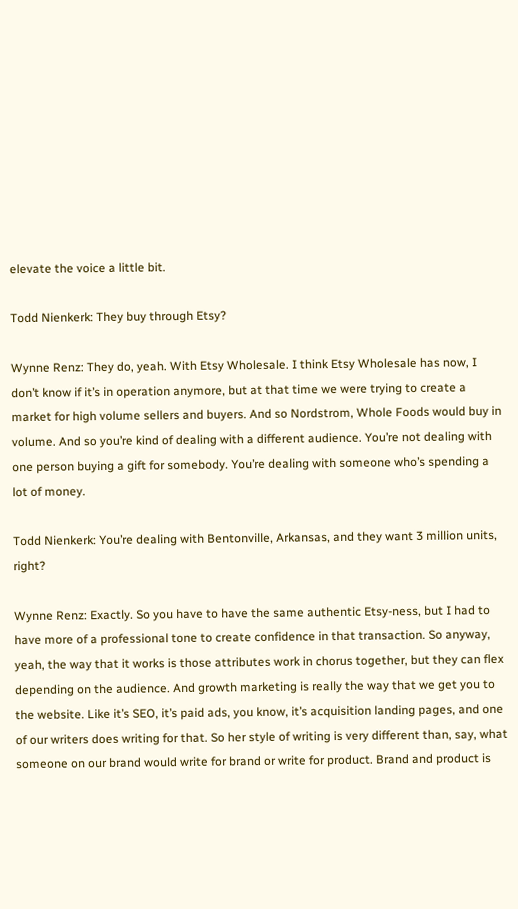elevate the voice a little bit.

Todd Nienkerk: They buy through Etsy?

Wynne Renz: They do, yeah. With Etsy Wholesale. I think Etsy Wholesale has now, I don’t know if it’s in operation anymore, but at that time we were trying to create a market for high volume sellers and buyers. And so Nordstrom, Whole Foods would buy in volume. And so you’re kind of dealing with a different audience. You’re not dealing with one person buying a gift for somebody. You’re dealing with someone who’s spending a lot of money.

Todd Nienkerk: You’re dealing with Bentonville, Arkansas, and they want 3 million units, right?

Wynne Renz: Exactly. So you have to have the same authentic Etsy-ness, but I had to have more of a professional tone to create confidence in that transaction. So anyway, yeah, the way that it works is those attributes work in chorus together, but they can flex depending on the audience. And growth marketing is really the way that we get you to the website. Like it’s SEO, it’s paid ads, you know, it’s acquisition landing pages, and one of our writers does writing for that. So her style of writing is very different than, say, what someone on our brand would write for brand or write for product. Brand and product is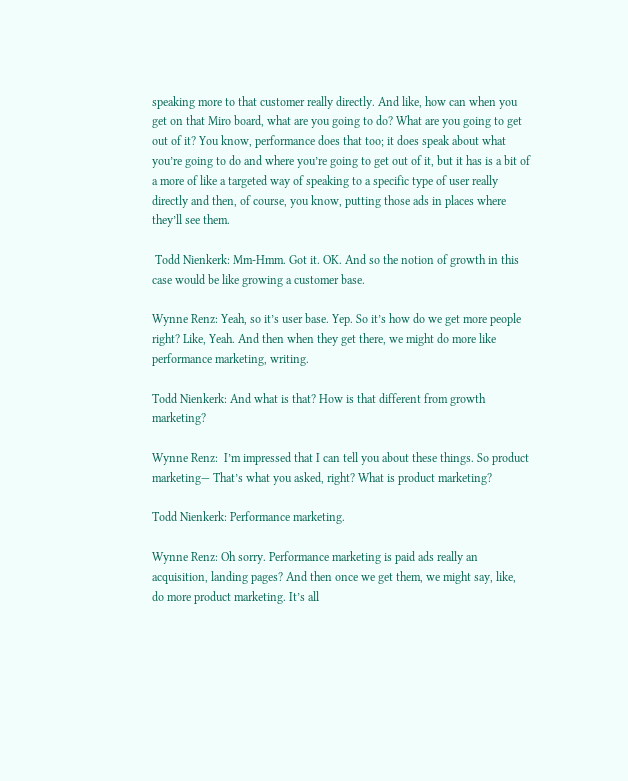speaking more to that customer really directly. And like, how can when you get on that Miro board, what are you going to do? What are you going to get out of it? You know, performance does that too; it does speak about what you’re going to do and where you’re going to get out of it, but it has is a bit of a more of like a targeted way of speaking to a specific type of user really directly and then, of course, you know, putting those ads in places where they’ll see them.

 Todd Nienkerk: Mm-Hmm. Got it. OK. And so the notion of growth in this case would be like growing a customer base.

Wynne Renz: Yeah, so it’s user base. Yep. So it’s how do we get more people right? Like, Yeah. And then when they get there, we might do more like performance marketing, writing.

Todd Nienkerk: And what is that? How is that different from growth marketing?

Wynne Renz:  I’m impressed that I can tell you about these things. So product marketing— That’s what you asked, right? What is product marketing?

Todd Nienkerk: Performance marketing.

Wynne Renz: Oh sorry. Performance marketing is paid ads really an acquisition, landing pages? And then once we get them, we might say, like, do more product marketing. It’s all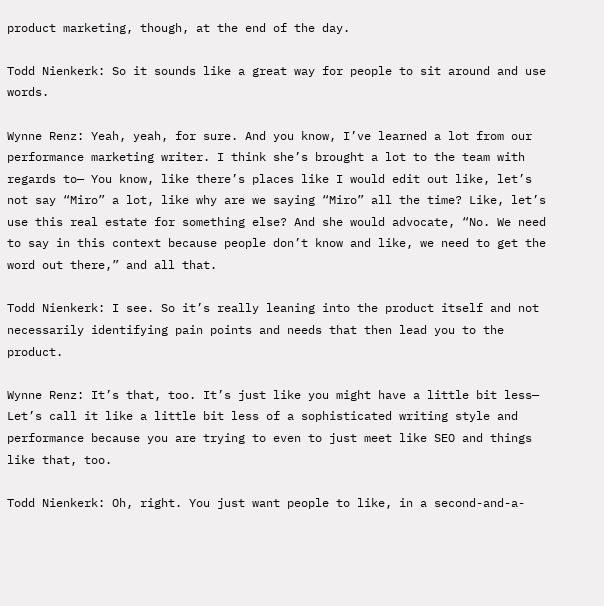product marketing, though, at the end of the day.

Todd Nienkerk: So it sounds like a great way for people to sit around and use words.

Wynne Renz: Yeah, yeah, for sure. And you know, I’ve learned a lot from our performance marketing writer. I think she’s brought a lot to the team with regards to— You know, like there’s places like I would edit out like, let’s not say “Miro” a lot, like why are we saying “Miro” all the time? Like, let’s use this real estate for something else? And she would advocate, “No. We need to say in this context because people don’t know and like, we need to get the word out there,” and all that.

Todd Nienkerk: I see. So it’s really leaning into the product itself and not necessarily identifying pain points and needs that then lead you to the product.

Wynne Renz: It’s that, too. It’s just like you might have a little bit less— Let’s call it like a little bit less of a sophisticated writing style and performance because you are trying to even to just meet like SEO and things like that, too.

Todd Nienkerk: Oh, right. You just want people to like, in a second-and-a-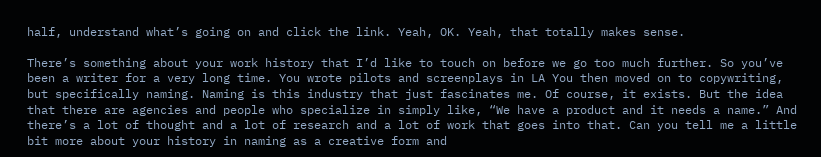half, understand what’s going on and click the link. Yeah, OK. Yeah, that totally makes sense.

There’s something about your work history that I’d like to touch on before we go too much further. So you’ve been a writer for a very long time. You wrote pilots and screenplays in LA You then moved on to copywriting, but specifically naming. Naming is this industry that just fascinates me. Of course, it exists. But the idea that there are agencies and people who specialize in simply like, “We have a product and it needs a name.” And there’s a lot of thought and a lot of research and a lot of work that goes into that. Can you tell me a little bit more about your history in naming as a creative form and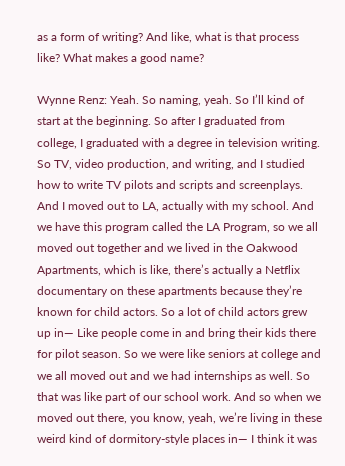as a form of writing? And like, what is that process like? What makes a good name?

Wynne Renz: Yeah. So naming, yeah. So I’ll kind of start at the beginning. So after I graduated from college, I graduated with a degree in television writing. So TV, video production, and writing, and I studied how to write TV pilots and scripts and screenplays. And I moved out to LA, actually with my school. And we have this program called the LA Program, so we all moved out together and we lived in the Oakwood Apartments, which is like, there’s actually a Netflix documentary on these apartments because they’re known for child actors. So a lot of child actors grew up in— Like people come in and bring their kids there for pilot season. So we were like seniors at college and we all moved out and we had internships as well. So that was like part of our school work. And so when we moved out there, you know, yeah, we’re living in these weird kind of dormitory-style places in— I think it was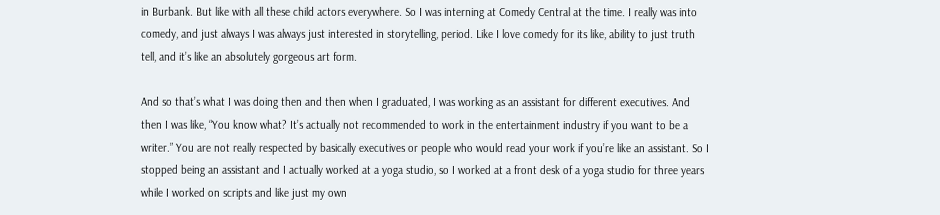in Burbank. But like with all these child actors everywhere. So I was interning at Comedy Central at the time. I really was into comedy, and just always I was always just interested in storytelling, period. Like I love comedy for its like, ability to just truth tell, and it’s like an absolutely gorgeous art form.

And so that’s what I was doing then and then when I graduated, I was working as an assistant for different executives. And then I was like, “You know what? It’s actually not recommended to work in the entertainment industry if you want to be a writer.” You are not really respected by basically executives or people who would read your work if you’re like an assistant. So I stopped being an assistant and I actually worked at a yoga studio, so I worked at a front desk of a yoga studio for three years while I worked on scripts and like just my own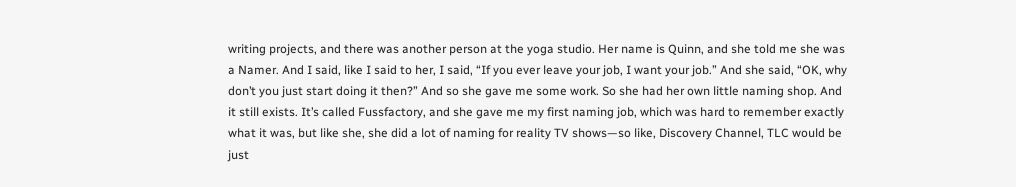writing projects, and there was another person at the yoga studio. Her name is Quinn, and she told me she was a Namer. And I said, like I said to her, I said, “If you ever leave your job, I want your job.” And she said, “OK, why don’t you just start doing it then?” And so she gave me some work. So she had her own little naming shop. And it still exists. It’s called Fussfactory, and she gave me my first naming job, which was hard to remember exactly what it was, but like she, she did a lot of naming for reality TV shows—so like, Discovery Channel, TLC would be just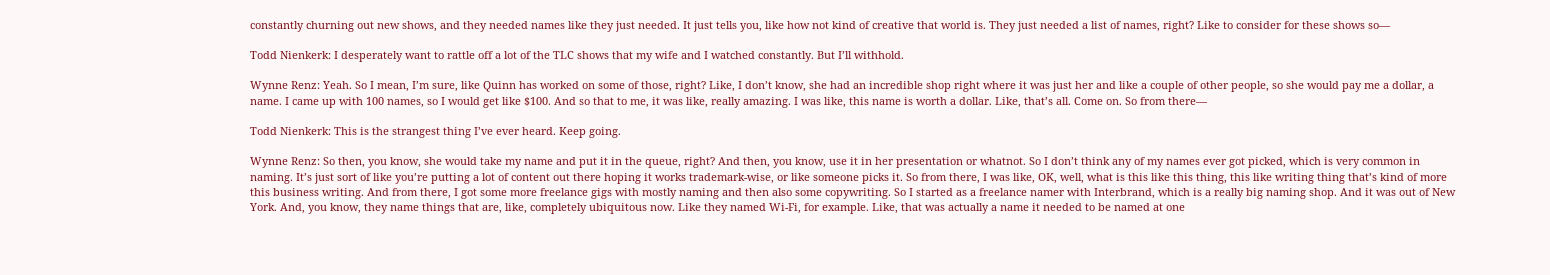constantly churning out new shows, and they needed names like they just needed. It just tells you, like how not kind of creative that world is. They just needed a list of names, right? Like to consider for these shows so—

Todd Nienkerk: I desperately want to rattle off a lot of the TLC shows that my wife and I watched constantly. But I’ll withhold.

Wynne Renz: Yeah. So I mean, I’m sure, like Quinn has worked on some of those, right? Like, I don’t know, she had an incredible shop right where it was just her and like a couple of other people, so she would pay me a dollar, a name. I came up with 100 names, so I would get like $100. And so that to me, it was like, really amazing. I was like, this name is worth a dollar. Like, that’s all. Come on. So from there—

Todd Nienkerk: This is the strangest thing I’ve ever heard. Keep going.

Wynne Renz: So then, you know, she would take my name and put it in the queue, right? And then, you know, use it in her presentation or whatnot. So I don’t think any of my names ever got picked, which is very common in naming. It’s just sort of like you’re putting a lot of content out there hoping it works trademark-wise, or like someone picks it. So from there, I was like, OK, well, what is this like this thing, this like writing thing that’s kind of more this business writing. And from there, I got some more freelance gigs with mostly naming and then also some copywriting. So I started as a freelance namer with Interbrand, which is a really big naming shop. And it was out of New York. And, you know, they name things that are, like, completely ubiquitous now. Like they named Wi-Fi, for example. Like, that was actually a name it needed to be named at one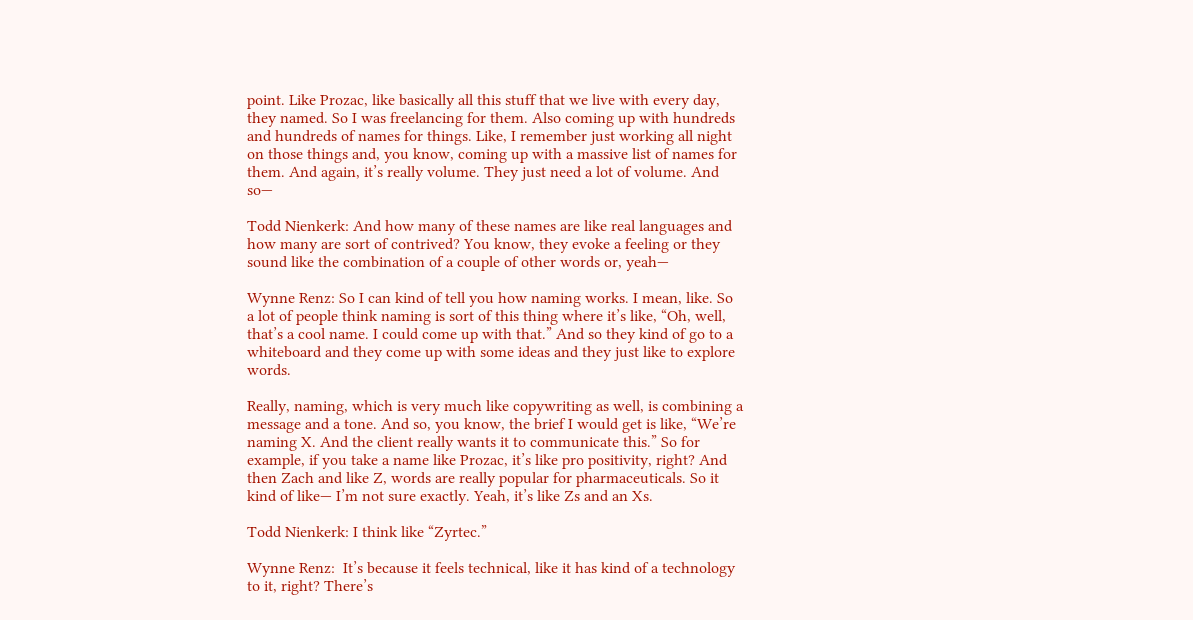point. Like Prozac, like basically all this stuff that we live with every day, they named. So I was freelancing for them. Also coming up with hundreds and hundreds of names for things. Like, I remember just working all night on those things and, you know, coming up with a massive list of names for them. And again, it’s really volume. They just need a lot of volume. And so—

Todd Nienkerk: And how many of these names are like real languages and how many are sort of contrived? You know, they evoke a feeling or they sound like the combination of a couple of other words or, yeah—

Wynne Renz: So I can kind of tell you how naming works. I mean, like. So a lot of people think naming is sort of this thing where it’s like, “Oh, well, that’s a cool name. I could come up with that.” And so they kind of go to a whiteboard and they come up with some ideas and they just like to explore words.

Really, naming, which is very much like copywriting as well, is combining a message and a tone. And so, you know, the brief I would get is like, “We’re naming X. And the client really wants it to communicate this.” So for example, if you take a name like Prozac, it’s like pro positivity, right? And then Zach and like Z, words are really popular for pharmaceuticals. So it kind of like— I’m not sure exactly. Yeah, it’s like Zs and an Xs.

Todd Nienkerk: I think like “Zyrtec.”

Wynne Renz:  It’s because it feels technical, like it has kind of a technology to it, right? There’s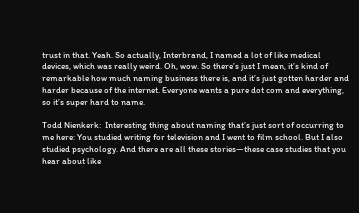trust in that. Yeah. So actually, Interbrand, I named a lot of like medical devices, which was really weird. Oh, wow. So there’s just I mean, it’s kind of remarkable how much naming business there is, and it’s just gotten harder and harder because of the internet. Everyone wants a pure dot com and everything, so it’s super hard to name.

Todd Nienkerk:  Interesting thing about naming that’s just sort of occurring to me here: You studied writing for television and I went to film school. But I also studied psychology. And there are all these stories—these case studies that you hear about like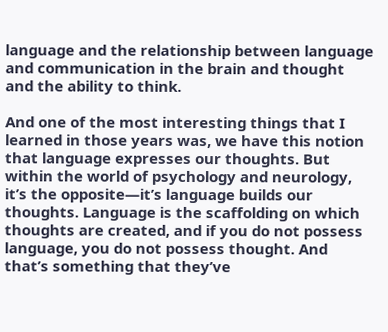language and the relationship between language and communication in the brain and thought and the ability to think.

And one of the most interesting things that I learned in those years was, we have this notion that language expresses our thoughts. But within the world of psychology and neurology, it’s the opposite—it’s language builds our thoughts. Language is the scaffolding on which thoughts are created, and if you do not possess language, you do not possess thought. And that’s something that they’ve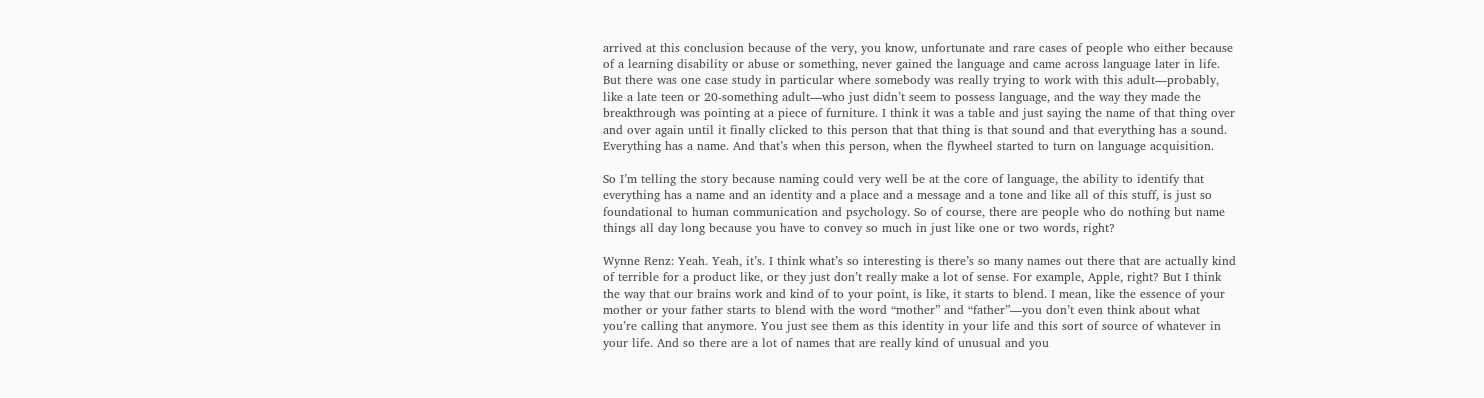arrived at this conclusion because of the very, you know, unfortunate and rare cases of people who either because of a learning disability or abuse or something, never gained the language and came across language later in life. But there was one case study in particular where somebody was really trying to work with this adult—probably, like a late teen or 20-something adult—who just didn’t seem to possess language, and the way they made the breakthrough was pointing at a piece of furniture. I think it was a table and just saying the name of that thing over and over again until it finally clicked to this person that that thing is that sound and that everything has a sound. Everything has a name. And that’s when this person, when the flywheel started to turn on language acquisition.

So I’m telling the story because naming could very well be at the core of language, the ability to identify that everything has a name and an identity and a place and a message and a tone and like all of this stuff, is just so foundational to human communication and psychology. So of course, there are people who do nothing but name things all day long because you have to convey so much in just like one or two words, right?

Wynne Renz: Yeah. Yeah, it’s. I think what’s so interesting is there’s so many names out there that are actually kind of terrible for a product like, or they just don’t really make a lot of sense. For example, Apple, right? But I think the way that our brains work and kind of to your point, is like, it starts to blend. I mean, like the essence of your mother or your father starts to blend with the word “mother” and “father”—you don’t even think about what you’re calling that anymore. You just see them as this identity in your life and this sort of source of whatever in your life. And so there are a lot of names that are really kind of unusual and you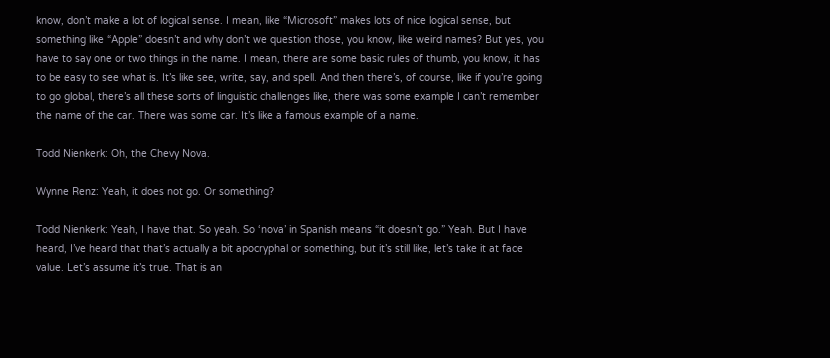know, don’t make a lot of logical sense. I mean, like “Microsoft” makes lots of nice logical sense, but something like “Apple” doesn’t and why don’t we question those, you know, like weird names? But yes, you have to say one or two things in the name. I mean, there are some basic rules of thumb, you know, it has to be easy to see what is. It’s like see, write, say, and spell. And then there’s, of course, like if you’re going to go global, there’s all these sorts of linguistic challenges like, there was some example I can’t remember the name of the car. There was some car. It’s like a famous example of a name.

Todd Nienkerk: Oh, the Chevy Nova.

Wynne Renz: Yeah, it does not go. Or something?

Todd Nienkerk: Yeah, I have that. So yeah. So ‘nova’ in Spanish means “it doesn’t go.” Yeah. But I have heard, I’ve heard that that’s actually a bit apocryphal or something, but it’s still like, let’s take it at face value. Let’s assume it’s true. That is an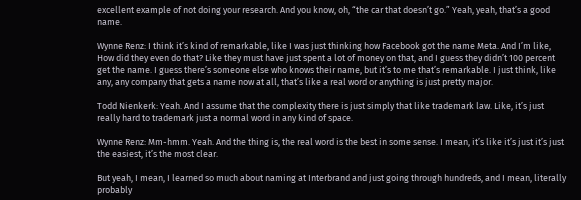excellent example of not doing your research. And you know, oh, “the car that doesn’t go.” Yeah, yeah, that’s a good name.

Wynne Renz: I think it’s kind of remarkable, like I was just thinking how Facebook got the name Meta. And I’m like, How did they even do that? Like they must have just spent a lot of money on that, and I guess they didn’t 100 percent get the name. I guess there’s someone else who knows their name, but it’s to me that’s remarkable. I just think, like any, any company that gets a name now at all, that’s like a real word or anything is just pretty major.

Todd Nienkerk: Yeah. And I assume that the complexity there is just simply that like trademark law. Like, it’s just really hard to trademark just a normal word in any kind of space.

Wynne Renz: Mm-hmm. Yeah. And the thing is, the real word is the best in some sense. I mean, it’s like it’s just it’s just the easiest, it’s the most clear.

But yeah, I mean, I learned so much about naming at Interbrand and just going through hundreds, and I mean, literally probably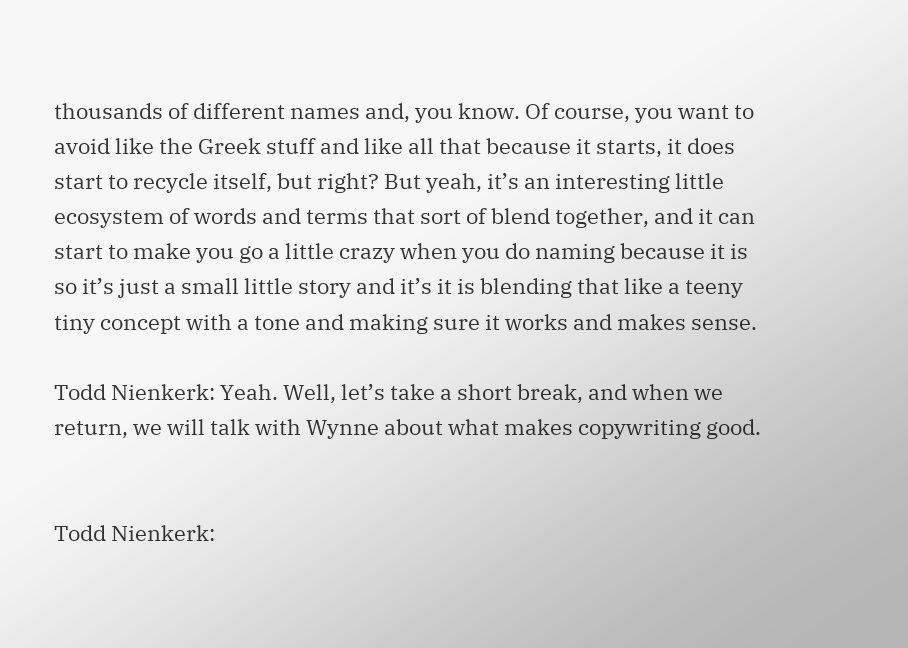thousands of different names and, you know. Of course, you want to avoid like the Greek stuff and like all that because it starts, it does start to recycle itself, but right? But yeah, it’s an interesting little ecosystem of words and terms that sort of blend together, and it can start to make you go a little crazy when you do naming because it is so it’s just a small little story and it’s it is blending that like a teeny tiny concept with a tone and making sure it works and makes sense.

Todd Nienkerk: Yeah. Well, let’s take a short break, and when we return, we will talk with Wynne about what makes copywriting good.


Todd Nienkerk: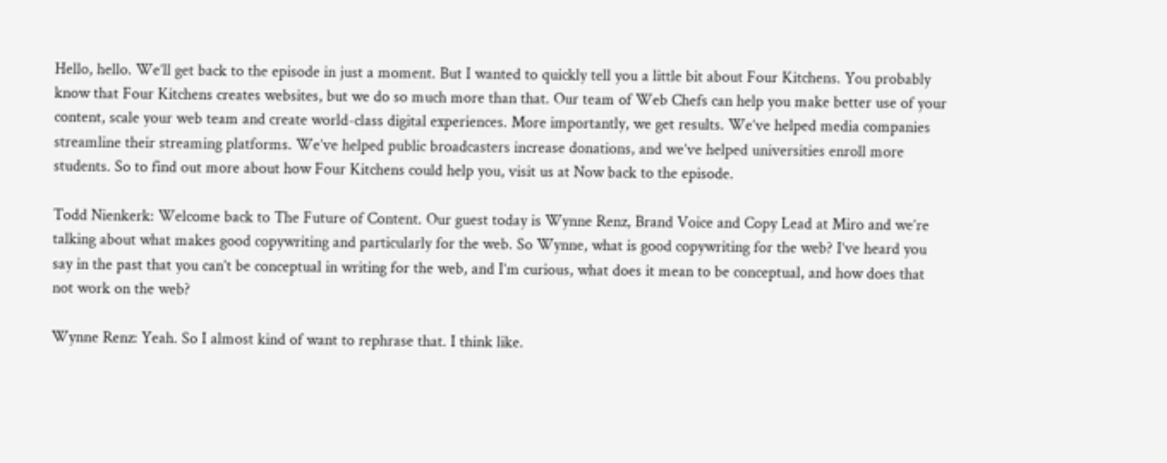Hello, hello. We’ll get back to the episode in just a moment. But I wanted to quickly tell you a little bit about Four Kitchens. You probably know that Four Kitchens creates websites, but we do so much more than that. Our team of Web Chefs can help you make better use of your content, scale your web team and create world-class digital experiences. More importantly, we get results. We’ve helped media companies streamline their streaming platforms. We’ve helped public broadcasters increase donations, and we’ve helped universities enroll more students. So to find out more about how Four Kitchens could help you, visit us at Now back to the episode.

Todd Nienkerk: Welcome back to The Future of Content. Our guest today is Wynne Renz, Brand Voice and Copy Lead at Miro and we’re talking about what makes good copywriting and particularly for the web. So Wynne, what is good copywriting for the web? I’ve heard you say in the past that you can’t be conceptual in writing for the web, and I’m curious, what does it mean to be conceptual, and how does that not work on the web?

Wynne Renz: Yeah. So I almost kind of want to rephrase that. I think like.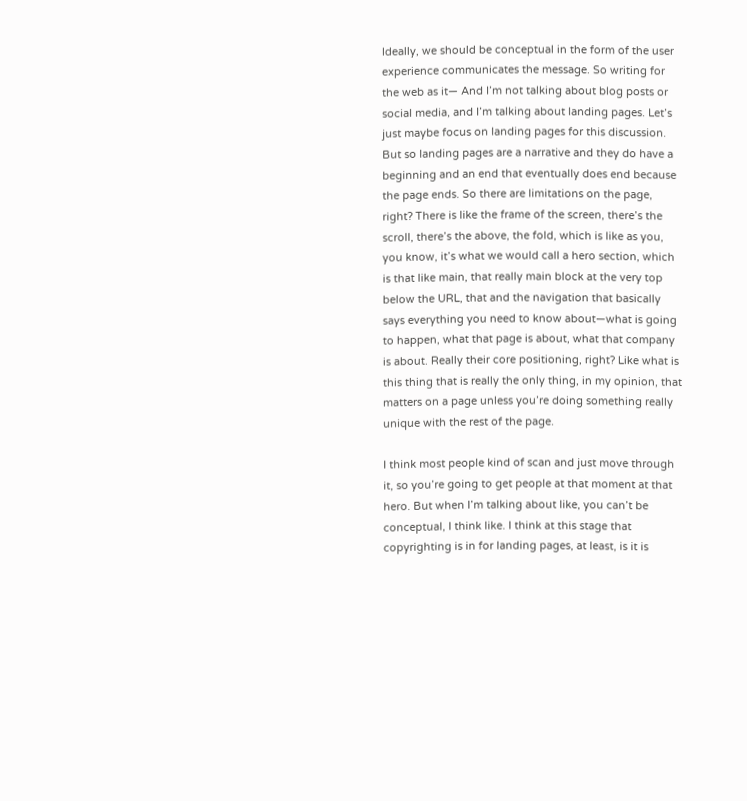Ideally, we should be conceptual in the form of the user experience communicates the message. So writing for the web as it— And I’m not talking about blog posts or social media, and I’m talking about landing pages. Let’s just maybe focus on landing pages for this discussion. But so landing pages are a narrative and they do have a beginning and an end that eventually does end because the page ends. So there are limitations on the page, right? There is like the frame of the screen, there’s the scroll, there’s the above, the fold, which is like as you, you know, it’s what we would call a hero section, which is that like main, that really main block at the very top below the URL, that and the navigation that basically says everything you need to know about—what is going to happen, what that page is about, what that company is about. Really their core positioning, right? Like what is this thing that is really the only thing, in my opinion, that matters on a page unless you’re doing something really unique with the rest of the page.

I think most people kind of scan and just move through it, so you’re going to get people at that moment at that hero. But when I’m talking about like, you can’t be conceptual, I think like. I think at this stage that copyrighting is in for landing pages, at least, is it is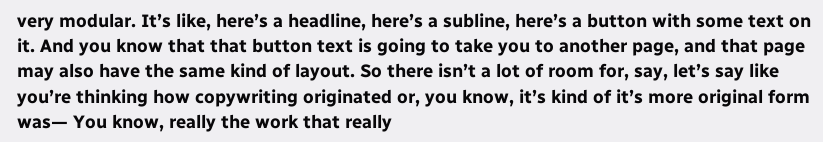very modular. It’s like, here’s a headline, here’s a subline, here’s a button with some text on it. And you know that that button text is going to take you to another page, and that page may also have the same kind of layout. So there isn’t a lot of room for, say, let’s say like you’re thinking how copywriting originated or, you know, it’s kind of it’s more original form was— You know, really the work that really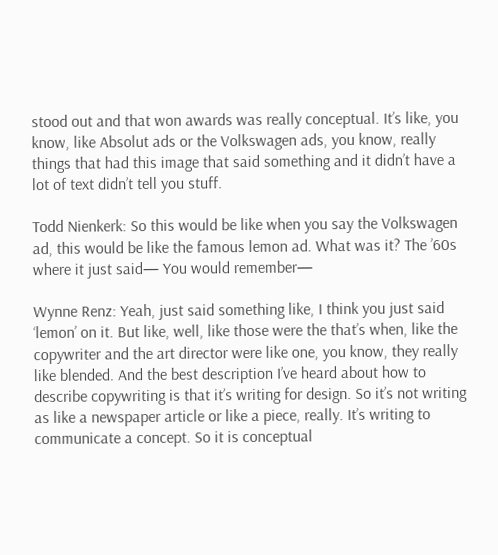stood out and that won awards was really conceptual. It’s like, you know, like Absolut ads or the Volkswagen ads, you know, really things that had this image that said something and it didn’t have a lot of text didn’t tell you stuff.

Todd Nienkerk: So this would be like when you say the Volkswagen ad, this would be like the famous lemon ad. What was it? The ’60s where it just said— You would remember—

Wynne Renz: Yeah, just said something like, I think you just said ‘lemon’ on it. But like, well, like those were the that’s when, like the copywriter and the art director were like one, you know, they really like blended. And the best description I’ve heard about how to describe copywriting is that it’s writing for design. So it’s not writing as like a newspaper article or like a piece, really. It’s writing to communicate a concept. So it is conceptual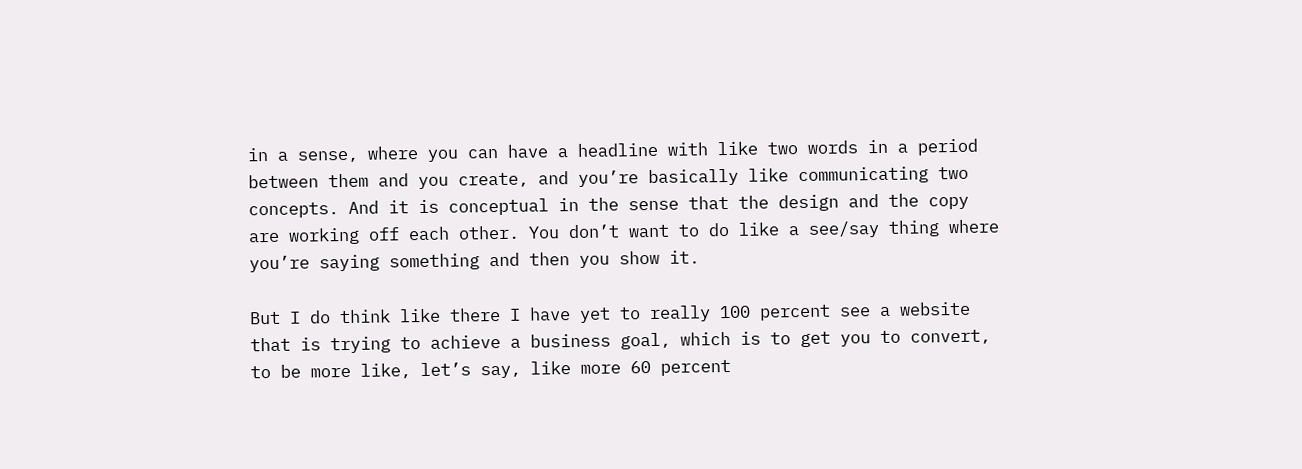in a sense, where you can have a headline with like two words in a period between them and you create, and you’re basically like communicating two concepts. And it is conceptual in the sense that the design and the copy are working off each other. You don’t want to do like a see/say thing where you’re saying something and then you show it.

But I do think like there I have yet to really 100 percent see a website that is trying to achieve a business goal, which is to get you to convert, to be more like, let’s say, like more 60 percent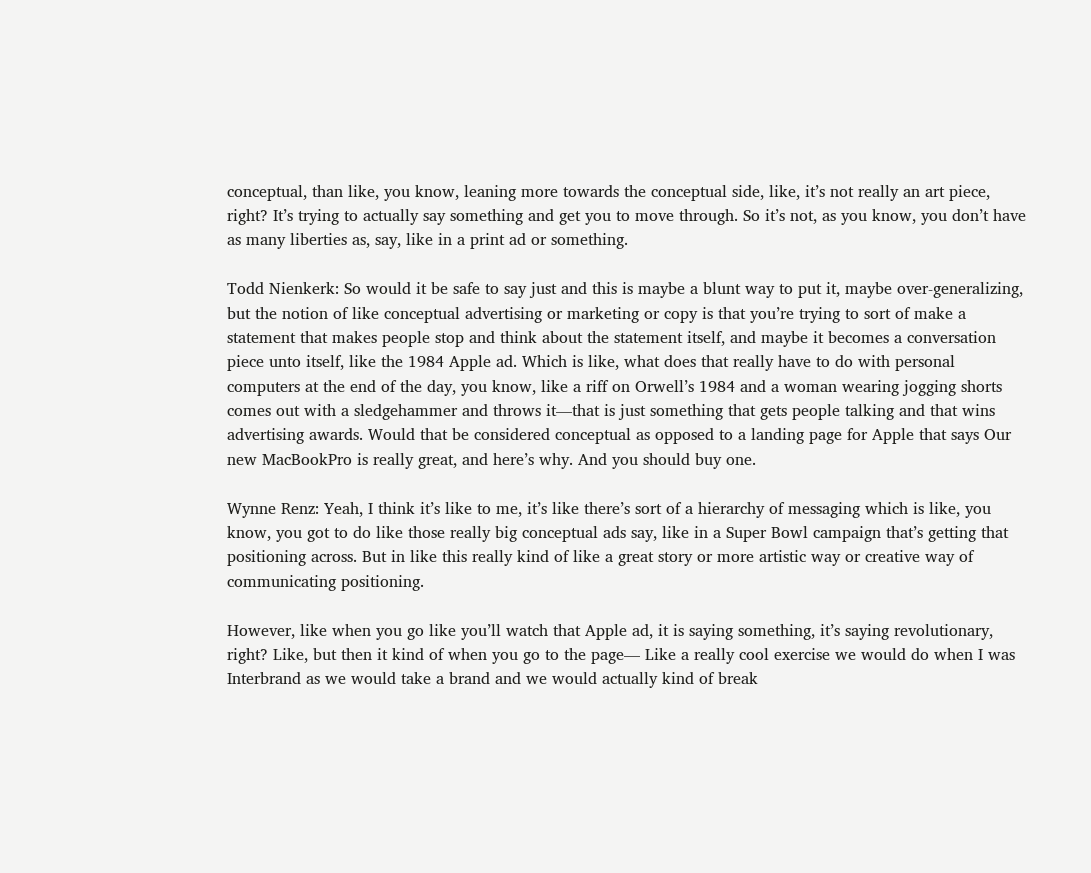conceptual, than like, you know, leaning more towards the conceptual side, like, it’s not really an art piece, right? It’s trying to actually say something and get you to move through. So it’s not, as you know, you don’t have as many liberties as, say, like in a print ad or something.

Todd Nienkerk: So would it be safe to say just and this is maybe a blunt way to put it, maybe over-generalizing, but the notion of like conceptual advertising or marketing or copy is that you’re trying to sort of make a statement that makes people stop and think about the statement itself, and maybe it becomes a conversation piece unto itself, like the 1984 Apple ad. Which is like, what does that really have to do with personal computers at the end of the day, you know, like a riff on Orwell’s 1984 and a woman wearing jogging shorts comes out with a sledgehammer and throws it—that is just something that gets people talking and that wins advertising awards. Would that be considered conceptual as opposed to a landing page for Apple that says Our new MacBookPro is really great, and here’s why. And you should buy one.

Wynne Renz: Yeah, I think it’s like to me, it’s like there’s sort of a hierarchy of messaging which is like, you know, you got to do like those really big conceptual ads say, like in a Super Bowl campaign that’s getting that positioning across. But in like this really kind of like a great story or more artistic way or creative way of communicating positioning.

However, like when you go like you’ll watch that Apple ad, it is saying something, it’s saying revolutionary, right? Like, but then it kind of when you go to the page— Like a really cool exercise we would do when I was Interbrand as we would take a brand and we would actually kind of break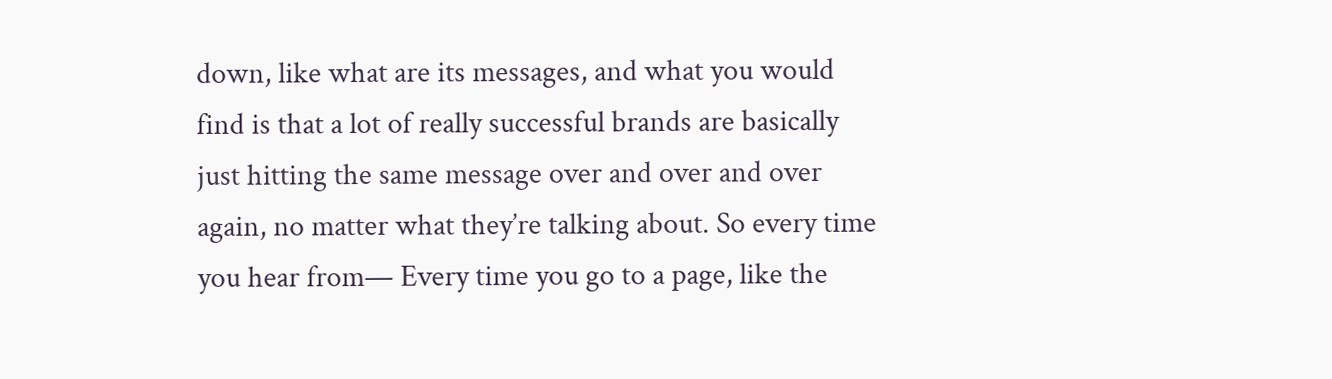down, like what are its messages, and what you would find is that a lot of really successful brands are basically just hitting the same message over and over and over again, no matter what they’re talking about. So every time you hear from— Every time you go to a page, like the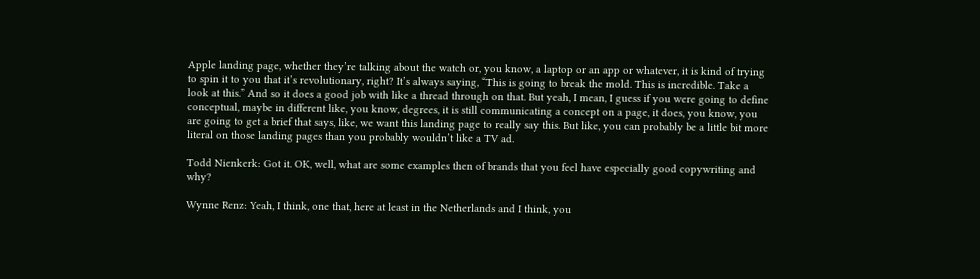Apple landing page, whether they’re talking about the watch or, you know, a laptop or an app or whatever, it is kind of trying to spin it to you that it’s revolutionary, right? It’s always saying, “This is going to break the mold. This is incredible. Take a look at this.” And so it does a good job with like a thread through on that. But yeah, I mean, I guess if you were going to define conceptual, maybe in different like, you know, degrees, it is still communicating a concept on a page, it does, you know, you are going to get a brief that says, like, we want this landing page to really say this. But like, you can probably be a little bit more literal on those landing pages than you probably wouldn’t like a TV ad.

Todd Nienkerk: Got it. OK, well, what are some examples then of brands that you feel have especially good copywriting and why?

Wynne Renz: Yeah, I think, one that, here at least in the Netherlands and I think, you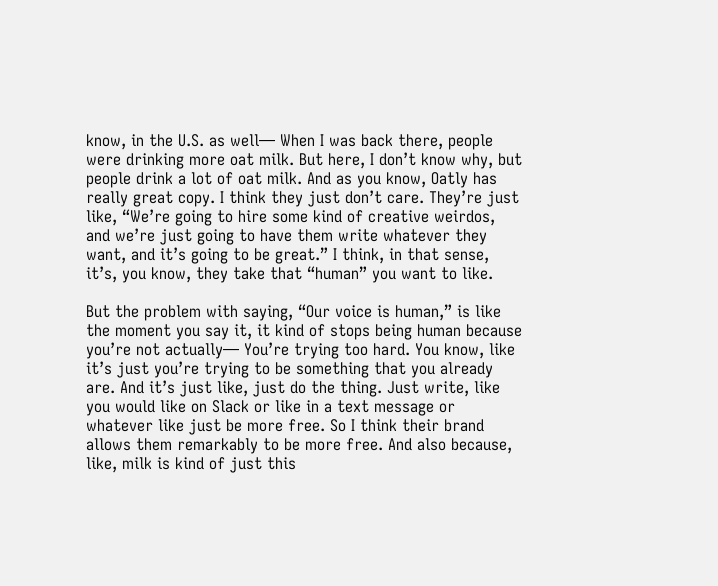know, in the U.S. as well— When I was back there, people were drinking more oat milk. But here, I don’t know why, but people drink a lot of oat milk. And as you know, Oatly has really great copy. I think they just don’t care. They’re just like, “We’re going to hire some kind of creative weirdos, and we’re just going to have them write whatever they want, and it’s going to be great.” I think, in that sense, it’s, you know, they take that “human” you want to like.

But the problem with saying, “Our voice is human,” is like the moment you say it, it kind of stops being human because you’re not actually— You’re trying too hard. You know, like it’s just you’re trying to be something that you already are. And it’s just like, just do the thing. Just write, like you would like on Slack or like in a text message or whatever like just be more free. So I think their brand allows them remarkably to be more free. And also because, like, milk is kind of just this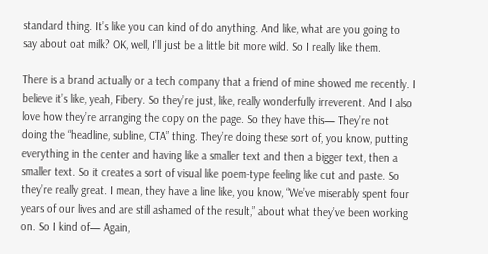standard thing. It’s like you can kind of do anything. And like, what are you going to say about oat milk? OK, well, I’ll just be a little bit more wild. So I really like them.

There is a brand actually or a tech company that a friend of mine showed me recently. I believe it’s like, yeah, Fibery. So they’re just, like, really wonderfully irreverent. And I also love how they’re arranging the copy on the page. So they have this— They’re not doing the “headline, subline, CTA” thing. They’re doing these sort of, you know, putting everything in the center and having like a smaller text and then a bigger text, then a smaller text. So it creates a sort of visual like poem-type feeling like cut and paste. So they’re really great. I mean, they have a line like, you know, “We’ve miserably spent four years of our lives and are still ashamed of the result,” about what they’ve been working on. So I kind of— Again,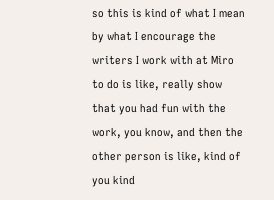so this is kind of what I mean by what I encourage the writers I work with at Miro to do is like, really show that you had fun with the work, you know, and then the other person is like, kind of you kind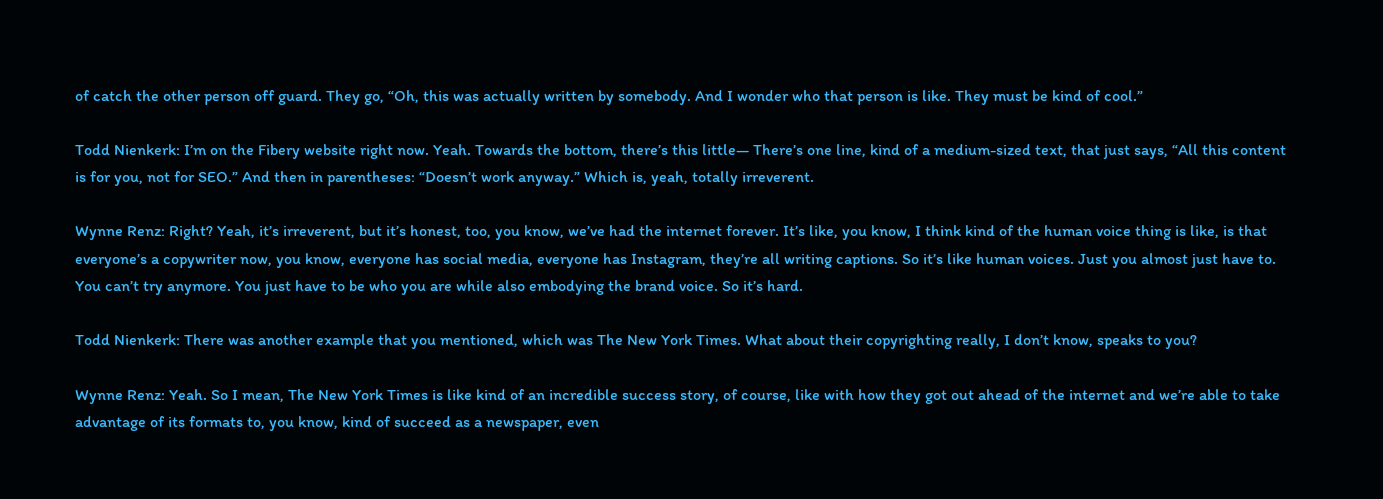of catch the other person off guard. They go, “Oh, this was actually written by somebody. And I wonder who that person is like. They must be kind of cool.”

Todd Nienkerk: I’m on the Fibery website right now. Yeah. Towards the bottom, there’s this little— There’s one line, kind of a medium-sized text, that just says, “All this content is for you, not for SEO.” And then in parentheses: “Doesn’t work anyway.” Which is, yeah, totally irreverent.

Wynne Renz: Right? Yeah, it’s irreverent, but it’s honest, too, you know, we’ve had the internet forever. It’s like, you know, I think kind of the human voice thing is like, is that everyone’s a copywriter now, you know, everyone has social media, everyone has Instagram, they’re all writing captions. So it’s like human voices. Just you almost just have to. You can’t try anymore. You just have to be who you are while also embodying the brand voice. So it’s hard.

Todd Nienkerk: There was another example that you mentioned, which was The New York Times. What about their copyrighting really, I don’t know, speaks to you?

Wynne Renz: Yeah. So I mean, The New York Times is like kind of an incredible success story, of course, like with how they got out ahead of the internet and we’re able to take advantage of its formats to, you know, kind of succeed as a newspaper, even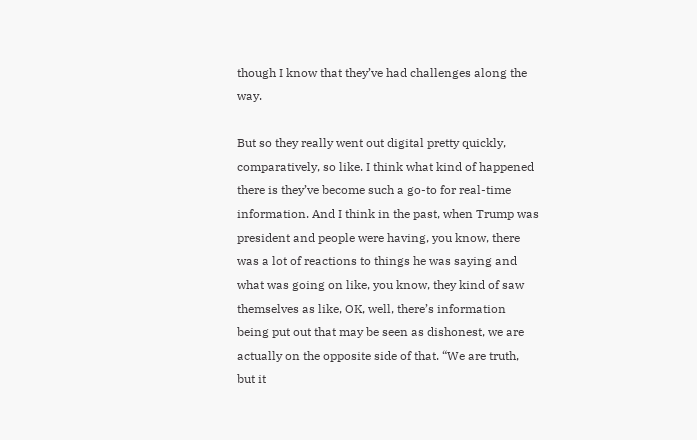though I know that they’ve had challenges along the way.

But so they really went out digital pretty quickly, comparatively, so like. I think what kind of happened there is they’ve become such a go-to for real-time information. And I think in the past, when Trump was president and people were having, you know, there was a lot of reactions to things he was saying and what was going on like, you know, they kind of saw themselves as like, OK, well, there’s information being put out that may be seen as dishonest, we are actually on the opposite side of that. “We are truth, but it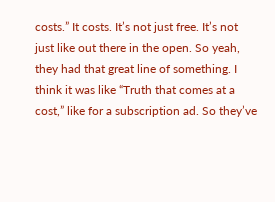costs.” It costs. It’s not just free. It’s not just like out there in the open. So yeah, they had that great line of something. I think it was like “Truth that comes at a cost,” like for a subscription ad. So they’ve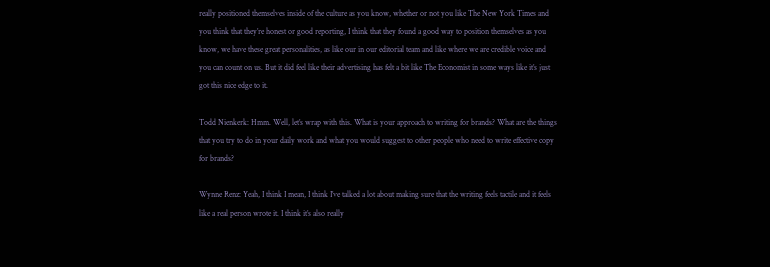really positioned themselves inside of the culture as you know, whether or not you like The New York Times and you think that they’re honest or good reporting, I think that they found a good way to position themselves as you know, we have these great personalities, as like our in our editorial team and like where we are credible voice and you can count on us. But it did feel like their advertising has felt a bit like The Economist in some ways like it’s just got this nice edge to it.

Todd Nienkerk: Hmm. Well, let’s wrap with this. What is your approach to writing for brands? What are the things that you try to do in your daily work and what you would suggest to other people who need to write effective copy for brands?

Wynne Renz: Yeah, I think I mean, I think I’ve talked a lot about making sure that the writing feels tactile and it feels like a real person wrote it. I think it’s also really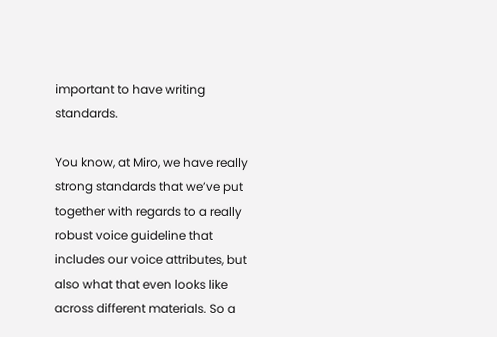important to have writing standards.

You know, at Miro, we have really strong standards that we’ve put together with regards to a really robust voice guideline that includes our voice attributes, but also what that even looks like across different materials. So a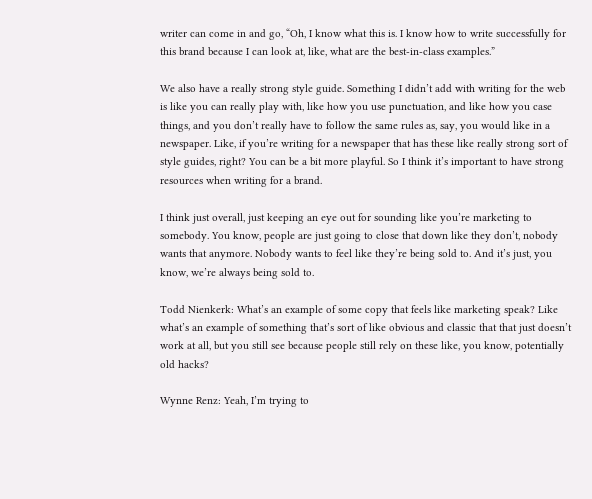writer can come in and go, “Oh, I know what this is. I know how to write successfully for this brand because I can look at, like, what are the best-in-class examples.”

We also have a really strong style guide. Something I didn’t add with writing for the web is like you can really play with, like how you use punctuation, and like how you case things, and you don’t really have to follow the same rules as, say, you would like in a newspaper. Like, if you’re writing for a newspaper that has these like really strong sort of style guides, right? You can be a bit more playful. So I think it’s important to have strong resources when writing for a brand.

I think just overall, just keeping an eye out for sounding like you’re marketing to somebody. You know, people are just going to close that down like they don’t, nobody wants that anymore. Nobody wants to feel like they’re being sold to. And it’s just, you know, we’re always being sold to.

Todd Nienkerk: What’s an example of some copy that feels like marketing speak? Like what’s an example of something that’s sort of like obvious and classic that that just doesn’t work at all, but you still see because people still rely on these like, you know, potentially old hacks?

Wynne Renz: Yeah, I’m trying to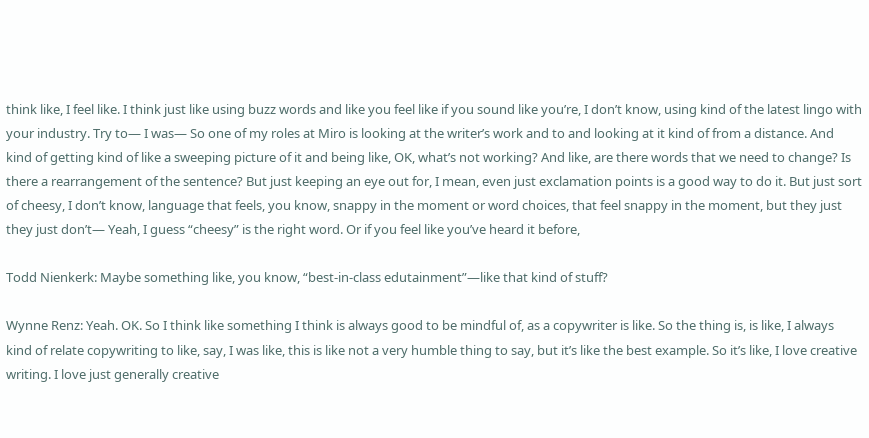think like, I feel like. I think just like using buzz words and like you feel like if you sound like you’re, I don’t know, using kind of the latest lingo with your industry. Try to— I was— So one of my roles at Miro is looking at the writer’s work and to and looking at it kind of from a distance. And kind of getting kind of like a sweeping picture of it and being like, OK, what’s not working? And like, are there words that we need to change? Is there a rearrangement of the sentence? But just keeping an eye out for, I mean, even just exclamation points is a good way to do it. But just sort of cheesy, I don’t know, language that feels, you know, snappy in the moment or word choices, that feel snappy in the moment, but they just they just don’t— Yeah, I guess “cheesy” is the right word. Or if you feel like you’ve heard it before,

Todd Nienkerk: Maybe something like, you know, “best-in-class edutainment”—like that kind of stuff?

Wynne Renz: Yeah. OK. So I think like something I think is always good to be mindful of, as a copywriter is like. So the thing is, is like, I always kind of relate copywriting to like, say, I was like, this is like not a very humble thing to say, but it’s like the best example. So it’s like, I love creative writing. I love just generally creative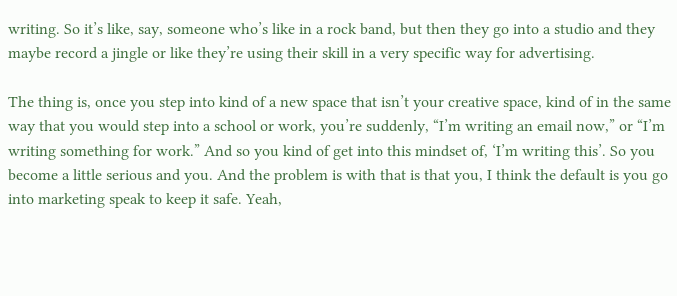writing. So it’s like, say, someone who’s like in a rock band, but then they go into a studio and they maybe record a jingle or like they’re using their skill in a very specific way for advertising.

The thing is, once you step into kind of a new space that isn’t your creative space, kind of in the same way that you would step into a school or work, you’re suddenly, “I’m writing an email now,” or “I’m writing something for work.” And so you kind of get into this mindset of, ‘I’m writing this’. So you become a little serious and you. And the problem is with that is that you, I think the default is you go into marketing speak to keep it safe. Yeah,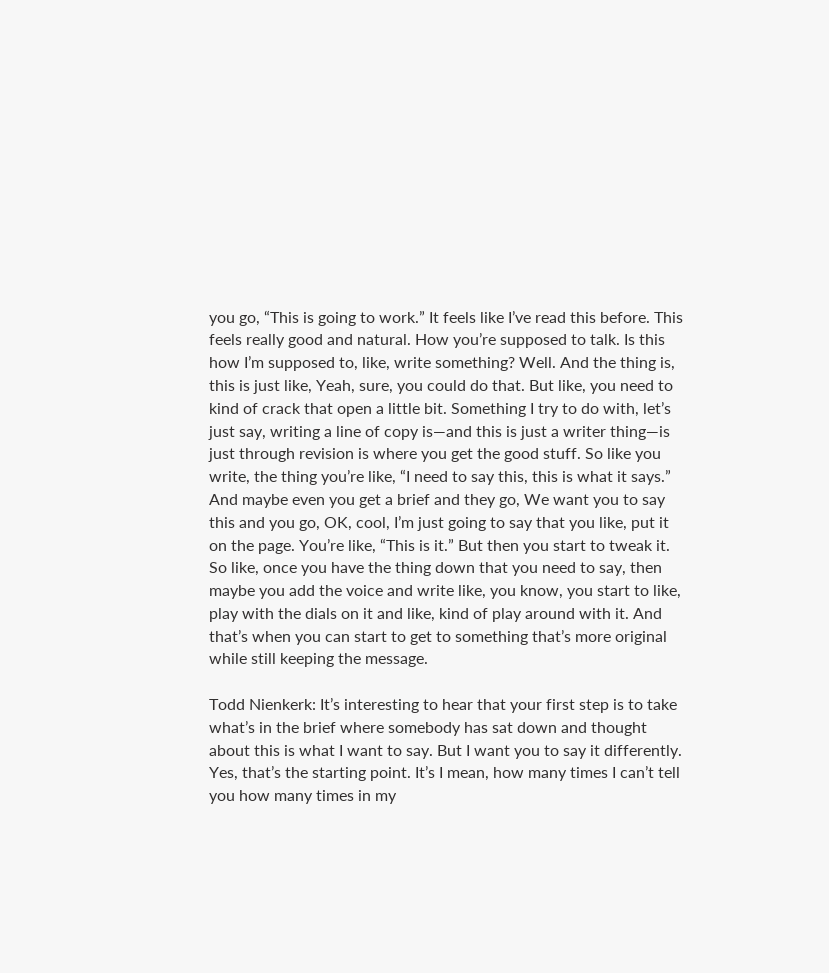you go, “This is going to work.” It feels like I’ve read this before. This feels really good and natural. How you’re supposed to talk. Is this how I’m supposed to, like, write something? Well. And the thing is, this is just like, Yeah, sure, you could do that. But like, you need to kind of crack that open a little bit. Something I try to do with, let’s just say, writing a line of copy is—and this is just a writer thing—is just through revision is where you get the good stuff. So like you write, the thing you’re like, “I need to say this, this is what it says.” And maybe even you get a brief and they go, We want you to say this and you go, OK, cool, I’m just going to say that you like, put it on the page. You’re like, “This is it.” But then you start to tweak it. So like, once you have the thing down that you need to say, then maybe you add the voice and write like, you know, you start to like, play with the dials on it and like, kind of play around with it. And that’s when you can start to get to something that’s more original while still keeping the message.

Todd Nienkerk: It’s interesting to hear that your first step is to take what’s in the brief where somebody has sat down and thought about this is what I want to say. But I want you to say it differently. Yes, that’s the starting point. It’s I mean, how many times I can’t tell you how many times in my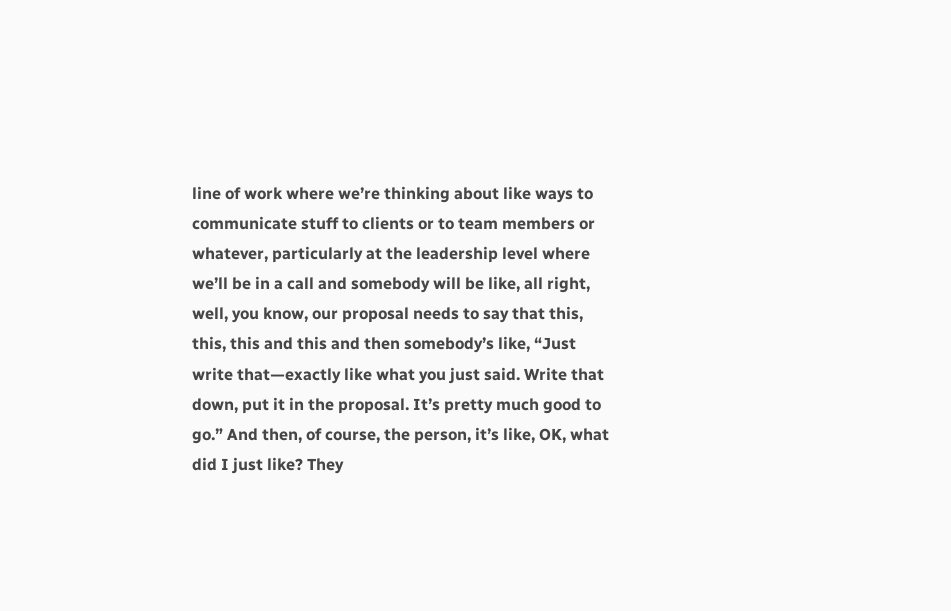line of work where we’re thinking about like ways to communicate stuff to clients or to team members or whatever, particularly at the leadership level where we’ll be in a call and somebody will be like, all right, well, you know, our proposal needs to say that this, this, this and this and then somebody’s like, “Just write that—exactly like what you just said. Write that down, put it in the proposal. It’s pretty much good to go.” And then, of course, the person, it’s like, OK, what did I just like? They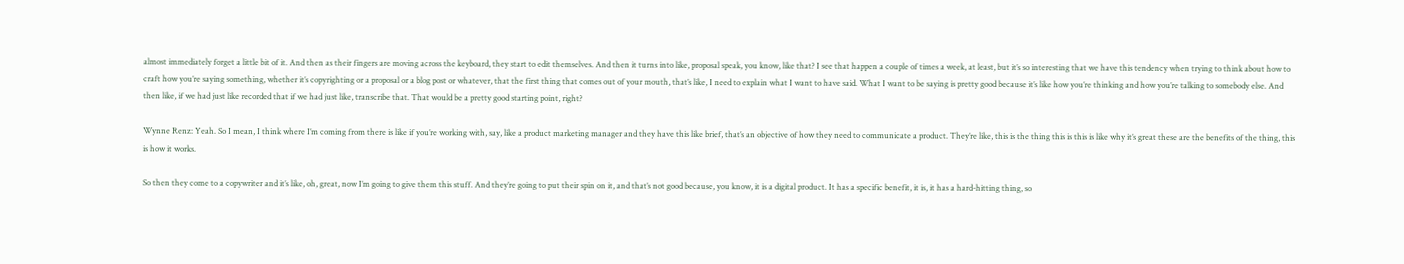almost immediately forget a little bit of it. And then as their fingers are moving across the keyboard, they start to edit themselves. And then it turns into like, proposal speak, you know, like that? I see that happen a couple of times a week, at least, but it’s so interesting that we have this tendency when trying to think about how to craft how you’re saying something, whether it’s copyrighting or a proposal or a blog post or whatever, that the first thing that comes out of your mouth, that’s like, I need to explain what I want to have said. What I want to be saying is pretty good because it’s like how you’re thinking and how you’re talking to somebody else. And then like, if we had just like recorded that if we had just like, transcribe that. That would be a pretty good starting point, right?

Wynne Renz: Yeah. So I mean, I think where I’m coming from there is like if you’re working with, say, like a product marketing manager and they have this like brief, that’s an objective of how they need to communicate a product. They’re like, this is the thing this is this is like why it’s great these are the benefits of the thing, this is how it works.

So then they come to a copywriter and it’s like, oh, great, now I’m going to give them this stuff. And they’re going to put their spin on it, and that’s not good because, you know, it is a digital product. It has a specific benefit, it is, it has a hard-hitting thing, so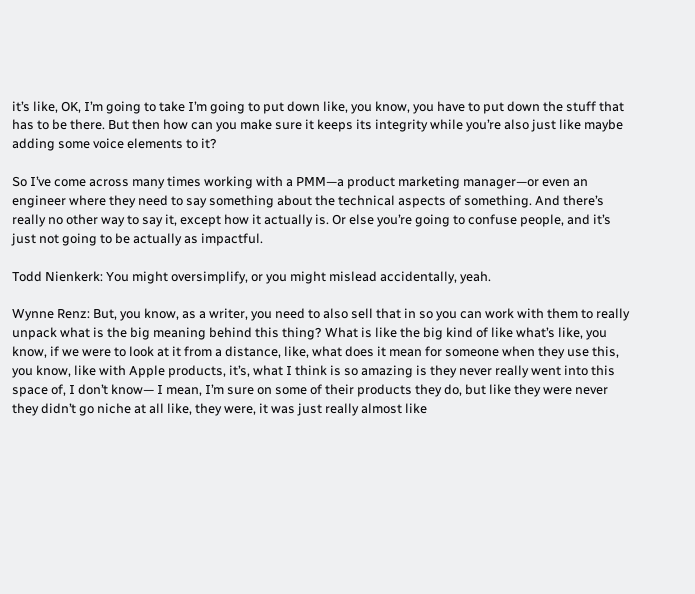it’s like, OK, I’m going to take I’m going to put down like, you know, you have to put down the stuff that has to be there. But then how can you make sure it keeps its integrity while you’re also just like maybe adding some voice elements to it?

So I’ve come across many times working with a PMM—a product marketing manager—or even an engineer where they need to say something about the technical aspects of something. And there’s really no other way to say it, except how it actually is. Or else you’re going to confuse people, and it’s just not going to be actually as impactful.

Todd Nienkerk: You might oversimplify, or you might mislead accidentally, yeah.

Wynne Renz: But, you know, as a writer, you need to also sell that in so you can work with them to really unpack what is the big meaning behind this thing? What is like the big kind of like what’s like, you know, if we were to look at it from a distance, like, what does it mean for someone when they use this, you know, like with Apple products, it’s, what I think is so amazing is they never really went into this space of, I don’t know— I mean, I’m sure on some of their products they do, but like they were never they didn’t go niche at all like, they were, it was just really almost like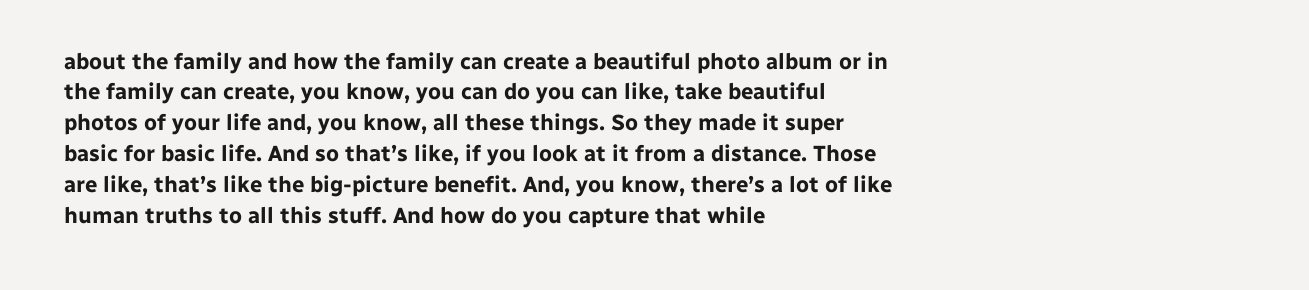about the family and how the family can create a beautiful photo album or in the family can create, you know, you can do you can like, take beautiful photos of your life and, you know, all these things. So they made it super basic for basic life. And so that’s like, if you look at it from a distance. Those are like, that’s like the big-picture benefit. And, you know, there’s a lot of like human truths to all this stuff. And how do you capture that while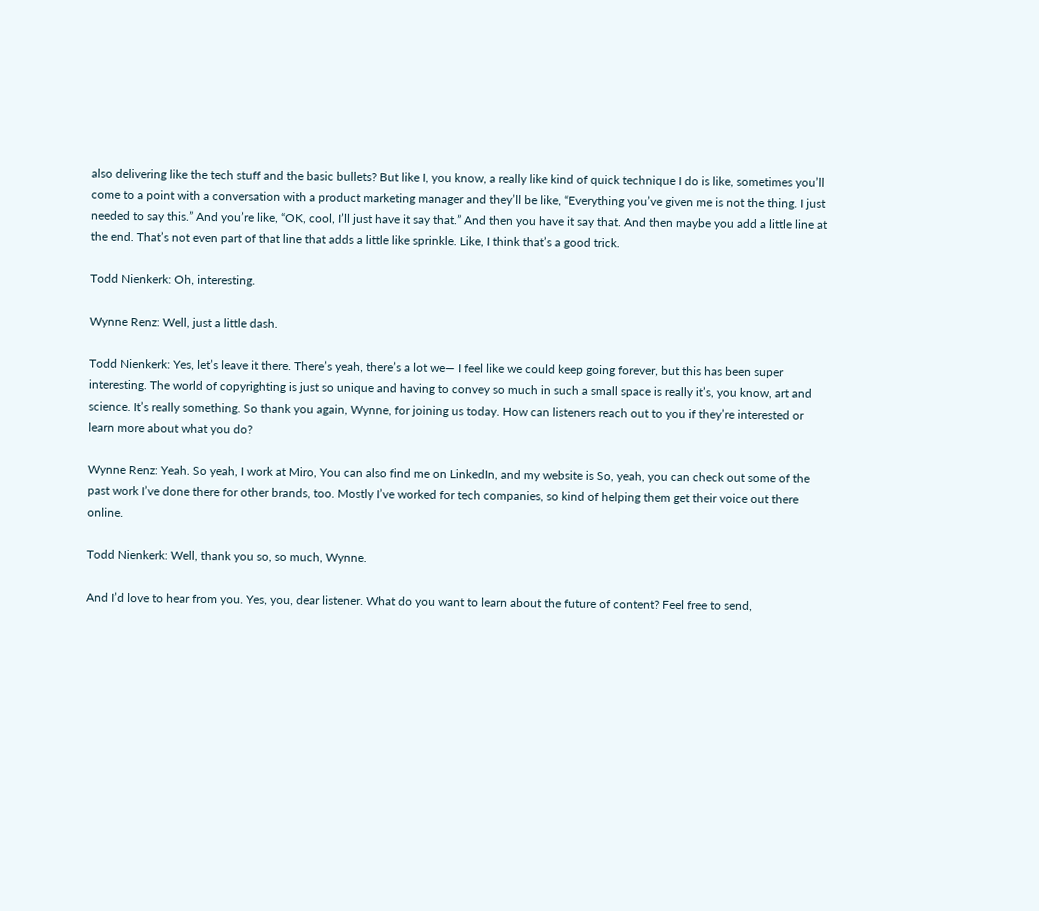also delivering like the tech stuff and the basic bullets? But like I, you know, a really like kind of quick technique I do is like, sometimes you’ll come to a point with a conversation with a product marketing manager and they’ll be like, “Everything you’ve given me is not the thing. I just needed to say this.” And you’re like, “OK, cool, I’ll just have it say that.” And then you have it say that. And then maybe you add a little line at the end. That’s not even part of that line that adds a little like sprinkle. Like, I think that’s a good trick.

Todd Nienkerk: Oh, interesting.

Wynne Renz: Well, just a little dash.

Todd Nienkerk: Yes, let’s leave it there. There’s yeah, there’s a lot we— I feel like we could keep going forever, but this has been super interesting. The world of copyrighting is just so unique and having to convey so much in such a small space is really it’s, you know, art and science. It’s really something. So thank you again, Wynne, for joining us today. How can listeners reach out to you if they’re interested or learn more about what you do?

Wynne Renz: Yeah. So yeah, I work at Miro, You can also find me on LinkedIn, and my website is So, yeah, you can check out some of the past work I’ve done there for other brands, too. Mostly I’ve worked for tech companies, so kind of helping them get their voice out there online.

Todd Nienkerk: Well, thank you so, so much, Wynne.

And I’d love to hear from you. Yes, you, dear listener. What do you want to learn about the future of content? Feel free to send,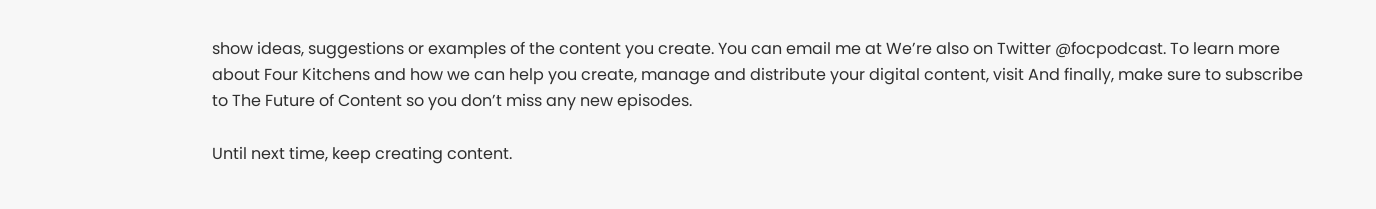show ideas, suggestions or examples of the content you create. You can email me at We’re also on Twitter @focpodcast. To learn more about Four Kitchens and how we can help you create, manage and distribute your digital content, visit And finally, make sure to subscribe to The Future of Content so you don’t miss any new episodes.

Until next time, keep creating content.